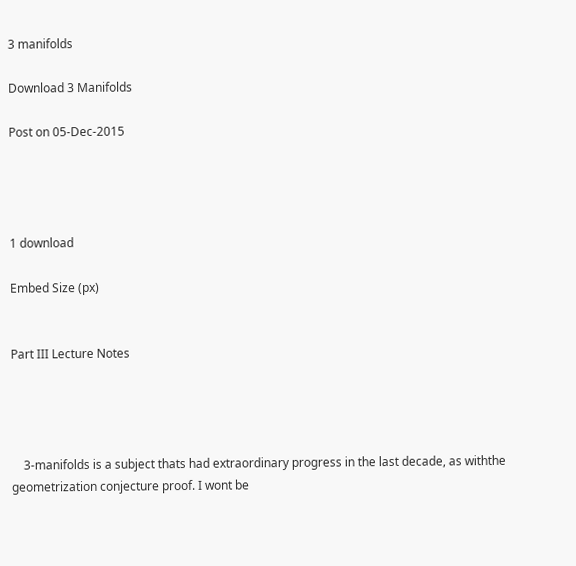3 manifolds

Download 3 Manifolds

Post on 05-Dec-2015




1 download

Embed Size (px)


Part III Lecture Notes




    3-manifolds is a subject thats had extraordinary progress in the last decade, as withthe geometrization conjecture proof. I wont be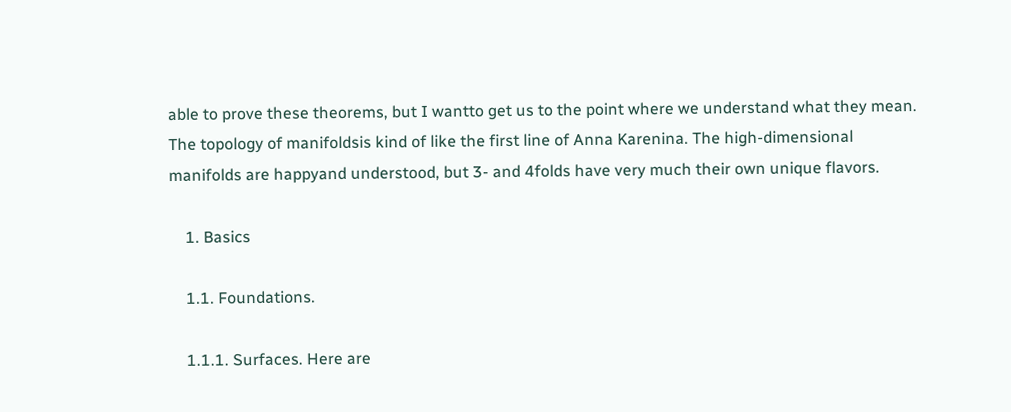able to prove these theorems, but I wantto get us to the point where we understand what they mean. The topology of manifoldsis kind of like the first line of Anna Karenina. The high-dimensional manifolds are happyand understood, but 3- and 4folds have very much their own unique flavors.

    1. Basics

    1.1. Foundations.

    1.1.1. Surfaces. Here are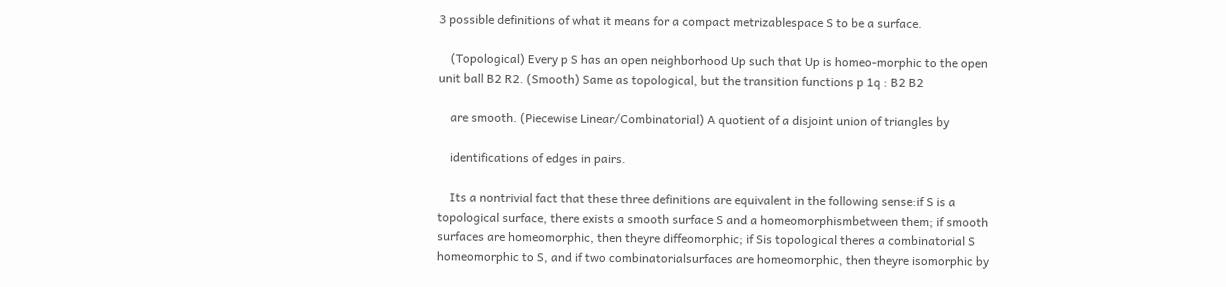3 possible definitions of what it means for a compact metrizablespace S to be a surface.

    (Topological) Every p S has an open neighborhood Up such that Up is homeo-morphic to the open unit ball B2 R2. (Smooth) Same as topological, but the transition functions p 1q : B2 B2

    are smooth. (Piecewise Linear/Combinatorial) A quotient of a disjoint union of triangles by

    identifications of edges in pairs.

    Its a nontrivial fact that these three definitions are equivalent in the following sense:if S is a topological surface, there exists a smooth surface S and a homeomorphismbetween them; if smooth surfaces are homeomorphic, then theyre diffeomorphic; if Sis topological theres a combinatorial S homeomorphic to S, and if two combinatorialsurfaces are homeomorphic, then theyre isomorphic by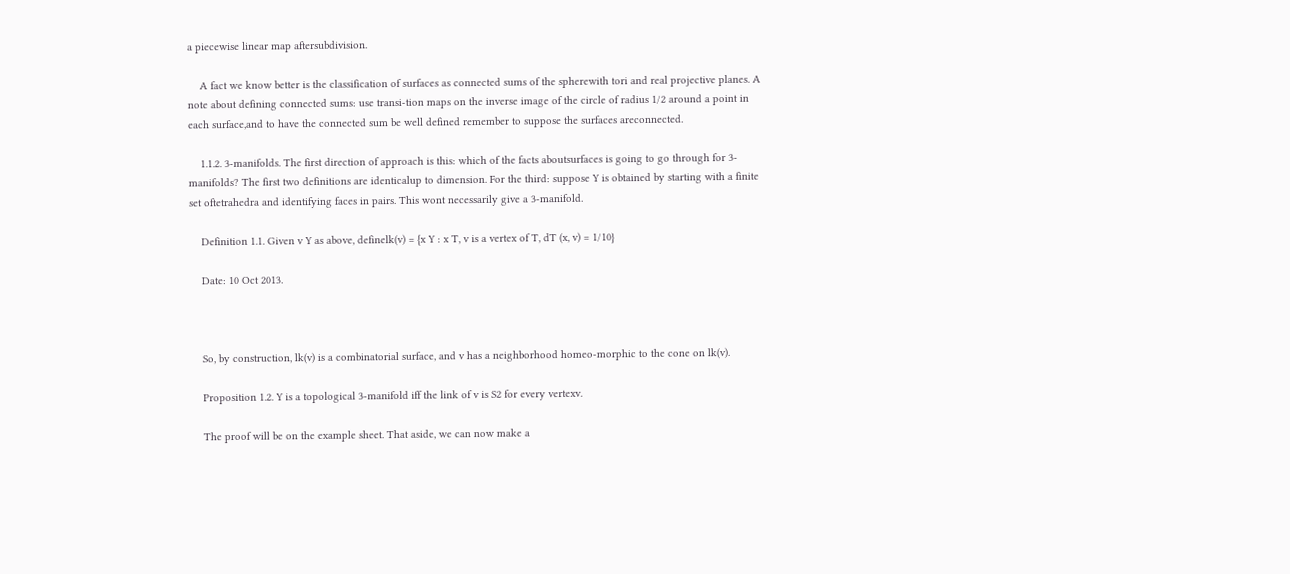a piecewise linear map aftersubdivision.

    A fact we know better is the classification of surfaces as connected sums of the spherewith tori and real projective planes. A note about defining connected sums: use transi-tion maps on the inverse image of the circle of radius 1/2 around a point in each surface,and to have the connected sum be well defined remember to suppose the surfaces areconnected.

    1.1.2. 3-manifolds. The first direction of approach is this: which of the facts aboutsurfaces is going to go through for 3-manifolds? The first two definitions are identicalup to dimension. For the third: suppose Y is obtained by starting with a finite set oftetrahedra and identifying faces in pairs. This wont necessarily give a 3-manifold.

    Definition 1.1. Given v Y as above, definelk(v) = {x Y : x T, v is a vertex of T, dT (x, v) = 1/10}

    Date: 10 Oct 2013.



    So, by construction, lk(v) is a combinatorial surface, and v has a neighborhood homeo-morphic to the cone on lk(v).

    Proposition 1.2. Y is a topological 3-manifold iff the link of v is S2 for every vertexv.

    The proof will be on the example sheet. That aside, we can now make a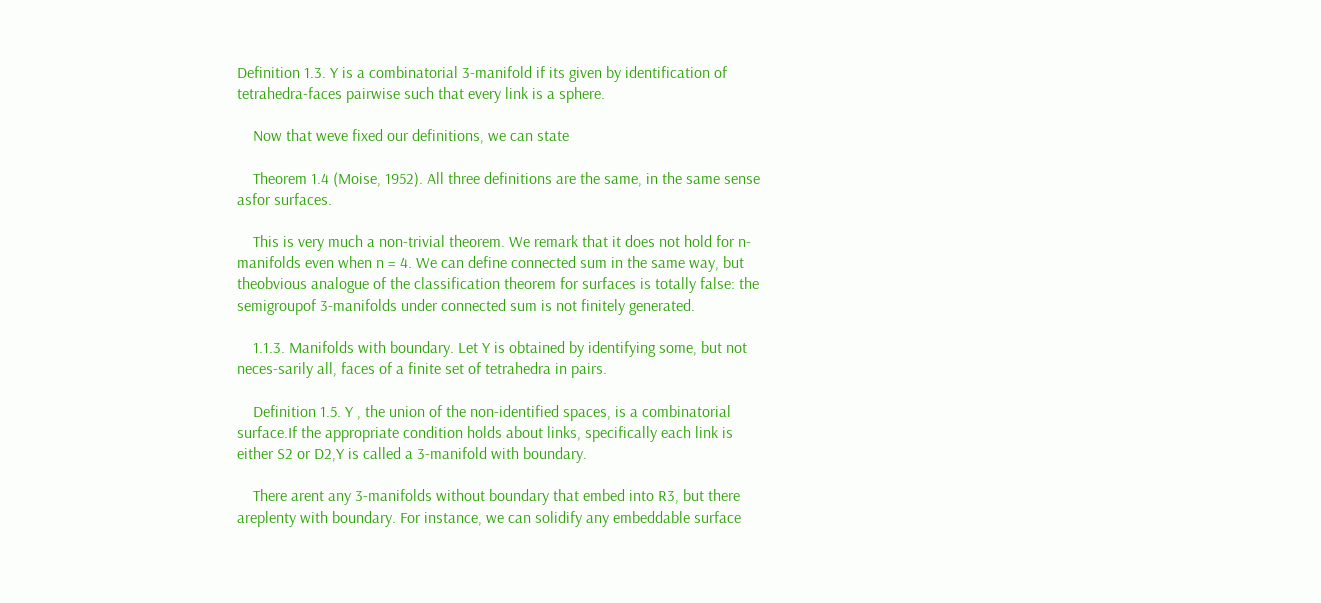Definition 1.3. Y is a combinatorial 3-manifold if its given by identification of tetrahedra-faces pairwise such that every link is a sphere.

    Now that weve fixed our definitions, we can state

    Theorem 1.4 (Moise, 1952). All three definitions are the same, in the same sense asfor surfaces.

    This is very much a non-trivial theorem. We remark that it does not hold for n-manifolds even when n = 4. We can define connected sum in the same way, but theobvious analogue of the classification theorem for surfaces is totally false: the semigroupof 3-manifolds under connected sum is not finitely generated.

    1.1.3. Manifolds with boundary. Let Y is obtained by identifying some, but not neces-sarily all, faces of a finite set of tetrahedra in pairs.

    Definition 1.5. Y , the union of the non-identified spaces, is a combinatorial surface.If the appropriate condition holds about links, specifically each link is either S2 or D2,Y is called a 3-manifold with boundary.

    There arent any 3-manifolds without boundary that embed into R3, but there areplenty with boundary. For instance, we can solidify any embeddable surface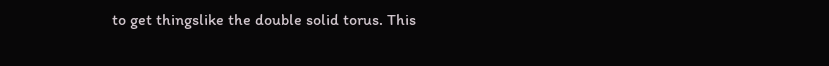to get thingslike the double solid torus. This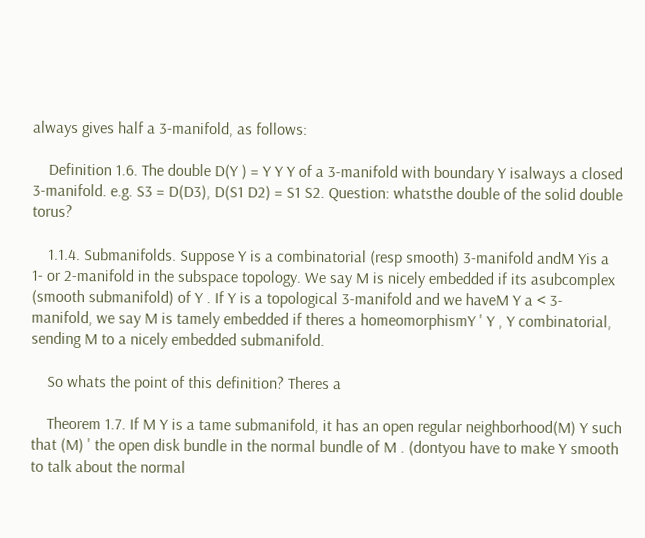always gives half a 3-manifold, as follows:

    Definition 1.6. The double D(Y ) = Y Y Y of a 3-manifold with boundary Y isalways a closed 3-manifold. e.g. S3 = D(D3), D(S1 D2) = S1 S2. Question: whatsthe double of the solid double torus?

    1.1.4. Submanifolds. Suppose Y is a combinatorial (resp smooth) 3-manifold andM Yis a 1- or 2-manifold in the subspace topology. We say M is nicely embedded if its asubcomplex (smooth submanifold) of Y . If Y is a topological 3-manifold and we haveM Y a < 3-manifold, we say M is tamely embedded if theres a homeomorphismY ' Y , Y combinatorial, sending M to a nicely embedded submanifold.

    So whats the point of this definition? Theres a

    Theorem 1.7. If M Y is a tame submanifold, it has an open regular neighborhood(M) Y such that (M) ' the open disk bundle in the normal bundle of M . (dontyou have to make Y smooth to talk about the normal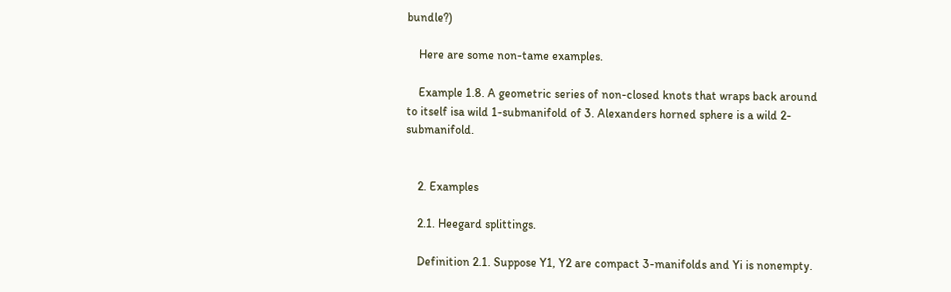bundle?)

    Here are some non-tame examples.

    Example 1.8. A geometric series of non-closed knots that wraps back around to itself isa wild 1-submanifold of 3. Alexanders horned sphere is a wild 2-submanifold.


    2. Examples

    2.1. Heegard splittings.

    Definition 2.1. Suppose Y1, Y2 are compact 3-manifolds and Yi is nonempty.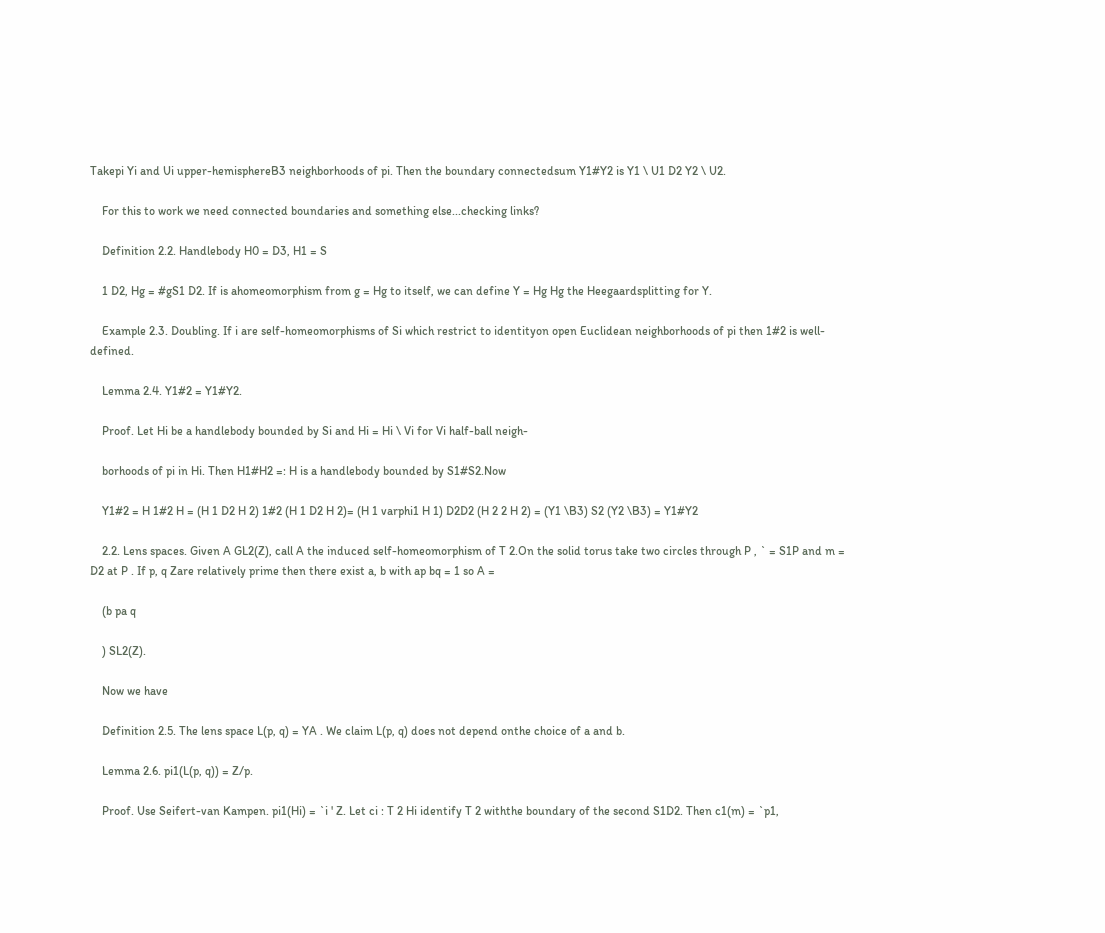Takepi Yi and Ui upper-hemisphereB3 neighborhoods of pi. Then the boundary connectedsum Y1#Y2 is Y1 \ U1 D2 Y2 \ U2.

    For this to work we need connected boundaries and something else...checking links?

    Definition 2.2. Handlebody H0 = D3, H1 = S

    1 D2, Hg = #gS1 D2. If is ahomeomorphism from g = Hg to itself, we can define Y = Hg Hg the Heegaardsplitting for Y.

    Example 2.3. Doubling. If i are self-homeomorphisms of Si which restrict to identityon open Euclidean neighborhoods of pi then 1#2 is well-defined.

    Lemma 2.4. Y1#2 = Y1#Y2.

    Proof. Let Hi be a handlebody bounded by Si and Hi = Hi \ Vi for Vi half-ball neigh-

    borhoods of pi in Hi. Then H1#H2 =: H is a handlebody bounded by S1#S2.Now

    Y1#2 = H 1#2 H = (H 1 D2 H 2) 1#2 (H 1 D2 H 2)= (H 1 varphi1 H 1) D2D2 (H 2 2 H 2) = (Y1 \B3) S2 (Y2 \B3) = Y1#Y2

    2.2. Lens spaces. Given A GL2(Z), call A the induced self-homeomorphism of T 2.On the solid torus take two circles through P , ` = S1P and m = D2 at P . If p, q Zare relatively prime then there exist a, b with ap bq = 1 so A =

    (b pa q

    ) SL2(Z).

    Now we have

    Definition 2.5. The lens space L(p, q) = YA . We claim L(p, q) does not depend onthe choice of a and b.

    Lemma 2.6. pi1(L(p, q)) = Z/p.

    Proof. Use Seifert-van Kampen. pi1(Hi) = `i ' Z. Let ci : T 2 Hi identify T 2 withthe boundary of the second S1D2. Then c1(m) = `p1,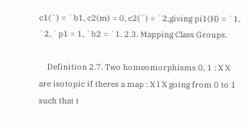c1(`) = `b1, c2(m) = 0, c2(`) = `2,giving pi1(H) = `1, `2, `p1 = 1, `b2 = `1. 2.3. Mapping Class Groups.

    Definition 2.7. Two homeomorphisms 0, 1 : X X are isotopic if theres a map : X I X going from 0 to 1 such that t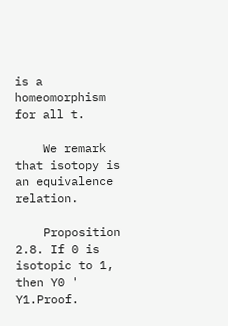is a homeomorphism for all t.

    We remark that isotopy is an equivalence relation.

    Proposition 2.8. If 0 is isotopic to 1, then Y0 ' Y1.Proof.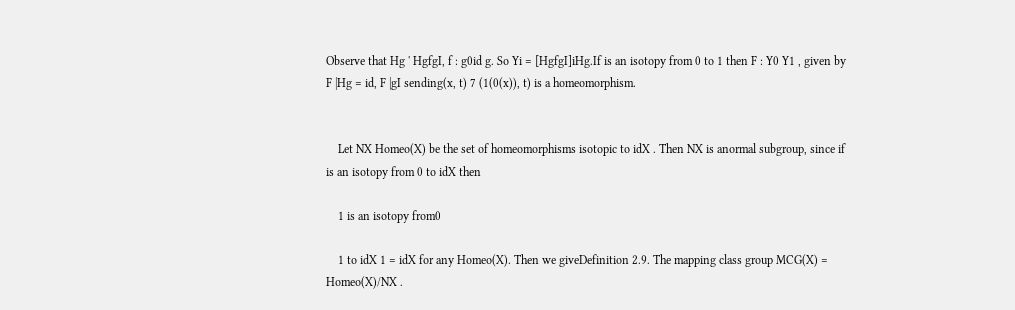Observe that Hg ' HgfgI, f : g0id g. So Yi = [HgfgI]iHg.If is an isotopy from 0 to 1 then F : Y0 Y1 , given by F |Hg = id, F |gI sending(x, t) 7 (1(0(x)), t) is a homeomorphism.


    Let NX Homeo(X) be the set of homeomorphisms isotopic to idX . Then NX is anormal subgroup, since if is an isotopy from 0 to idX then

    1 is an isotopy from0

    1 to idX 1 = idX for any Homeo(X). Then we giveDefinition 2.9. The mapping class group MCG(X) = Homeo(X)/NX .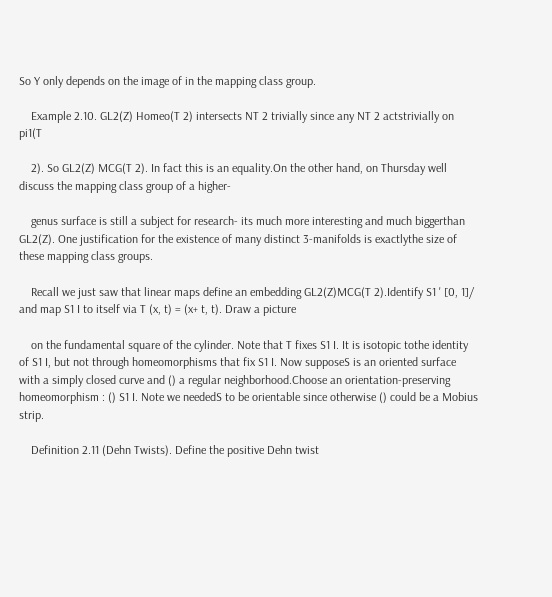So Y only depends on the image of in the mapping class group.

    Example 2.10. GL2(Z) Homeo(T 2) intersects NT 2 trivially since any NT 2 actstrivially on pi1(T

    2). So GL2(Z) MCG(T 2). In fact this is an equality.On the other hand, on Thursday well discuss the mapping class group of a higher-

    genus surface is still a subject for research- its much more interesting and much biggerthan GL2(Z). One justification for the existence of many distinct 3-manifolds is exactlythe size of these mapping class groups.

    Recall we just saw that linear maps define an embedding GL2(Z)MCG(T 2).Identify S1 ' [0, 1]/ and map S1 I to itself via T (x, t) = (x+ t, t). Draw a picture

    on the fundamental square of the cylinder. Note that T fixes S1 I. It is isotopic tothe identity of S1 I, but not through homeomorphisms that fix S1 I. Now supposeS is an oriented surface with a simply closed curve and () a regular neighborhood.Choose an orientation-preserving homeomorphism : () S1 I. Note we neededS to be orientable since otherwise () could be a Mobius strip.

    Definition 2.11 (Dehn Twists). Define the positive Dehn twist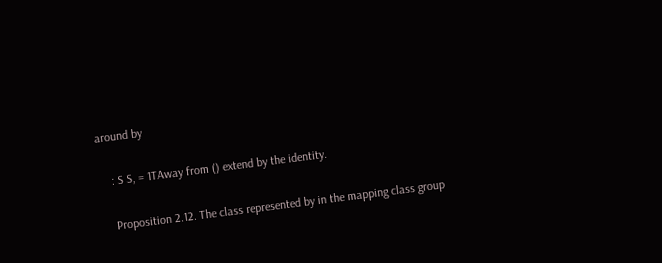around by

    : S S, = 1TAway from () extend by the identity.

    Proposition 2.12. The class represented by in the mapping class group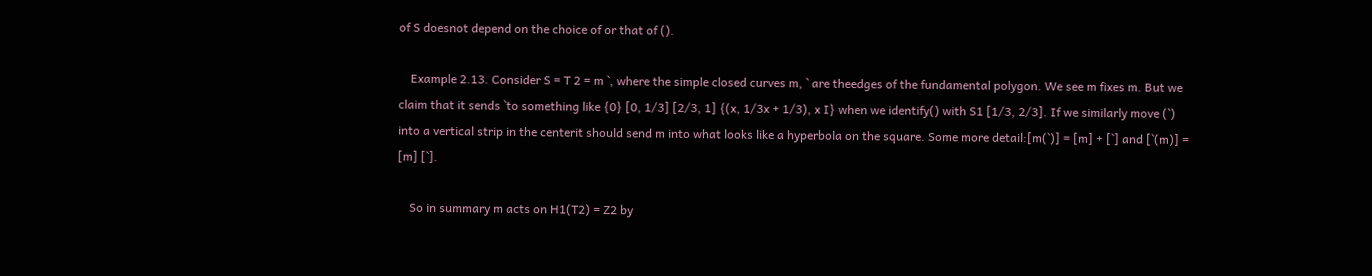of S doesnot depend on the choice of or that of ().

    Example 2.13. Consider S = T 2 = m `, where the simple closed curves m, ` are theedges of the fundamental polygon. We see m fixes m. But we claim that it sends `to something like {0} [0, 1/3] [2/3, 1] {(x, 1/3x + 1/3), x I} when we identify() with S1 [1/3, 2/3]. If we similarly move (`) into a vertical strip in the centerit should send m into what looks like a hyperbola on the square. Some more detail:[m(`)] = [m] + [`] and [`(m)] = [m] [`].

    So in summary m acts on H1(T2) = Z2 by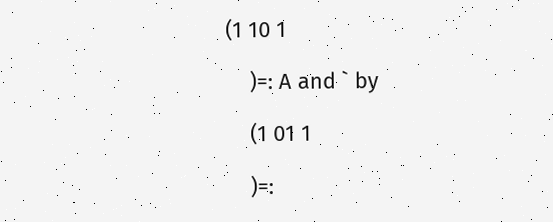(1 10 1

    )=: A and ` by

    (1 01 1

    )=: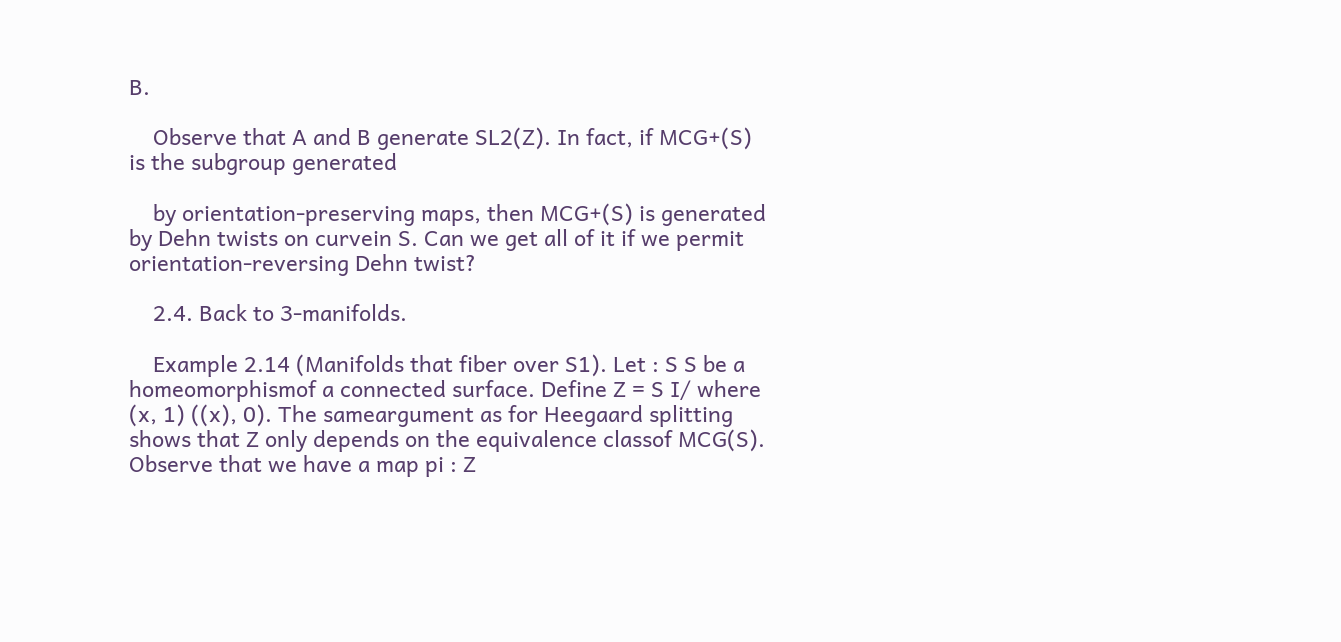B.

    Observe that A and B generate SL2(Z). In fact, if MCG+(S) is the subgroup generated

    by orientation-preserving maps, then MCG+(S) is generated by Dehn twists on curvein S. Can we get all of it if we permit orientation-reversing Dehn twist?

    2.4. Back to 3-manifolds.

    Example 2.14 (Manifolds that fiber over S1). Let : S S be a homeomorphismof a connected surface. Define Z = S I/ where (x, 1) ((x), 0). The sameargument as for Heegaard splitting shows that Z only depends on the equivalence classof MCG(S). Observe that we have a map pi : Z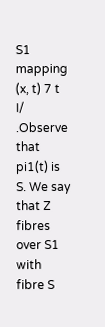S1 mapping (x, t) 7 t I/ .Observe that pi1(t) is S. We say that Z fibres over S1 with fibre S